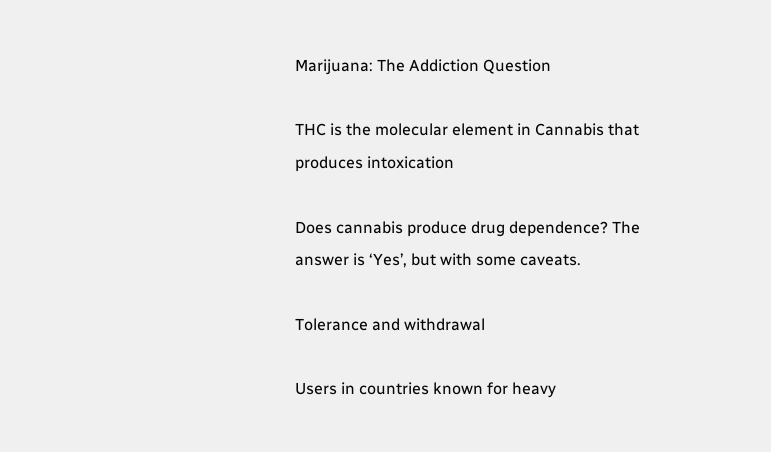Marijuana: The Addiction Question

THC is the molecular element in Cannabis that produces intoxication

Does cannabis produce drug dependence? The answer is ‘Yes’, but with some caveats.

Tolerance and withdrawal

Users in countries known for heavy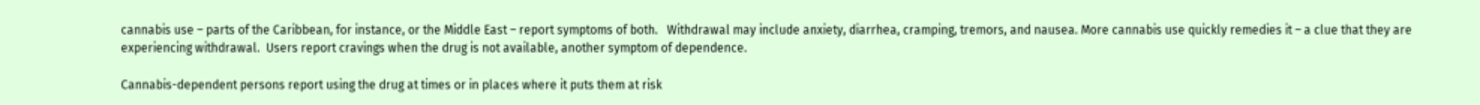cannabis use – parts of the Caribbean, for instance, or the Middle East – report symptoms of both.   Withdrawal may include anxiety, diarrhea, cramping, tremors, and nausea. More cannabis use quickly remedies it – a clue that they are experiencing withdrawal.  Users report cravings when the drug is not available, another symptom of dependence.

Cannabis-dependent persons report using the drug at times or in places where it puts them at risk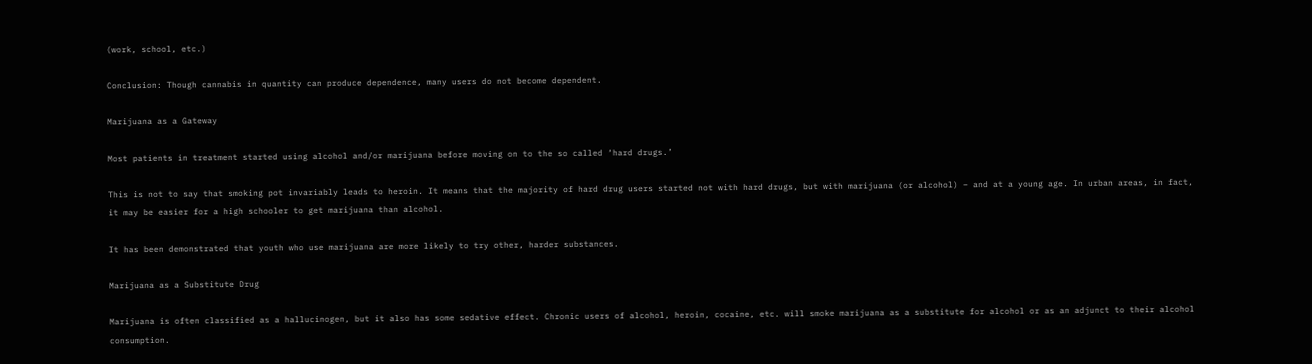(work, school, etc.)

Conclusion: Though cannabis in quantity can produce dependence, many users do not become dependent.

Marijuana as a Gateway

Most patients in treatment started using alcohol and/or marijuana before moving on to the so called ‘hard drugs.’

This is not to say that smoking pot invariably leads to heroin. It means that the majority of hard drug users started not with hard drugs, but with marijuana (or alcohol) – and at a young age. In urban areas, in fact, it may be easier for a high schooler to get marijuana than alcohol.

It has been demonstrated that youth who use marijuana are more likely to try other, harder substances.

Marijuana as a Substitute Drug

Marijuana is often classified as a hallucinogen, but it also has some sedative effect. Chronic users of alcohol, heroin, cocaine, etc. will smoke marijuana as a substitute for alcohol or as an adjunct to their alcohol consumption.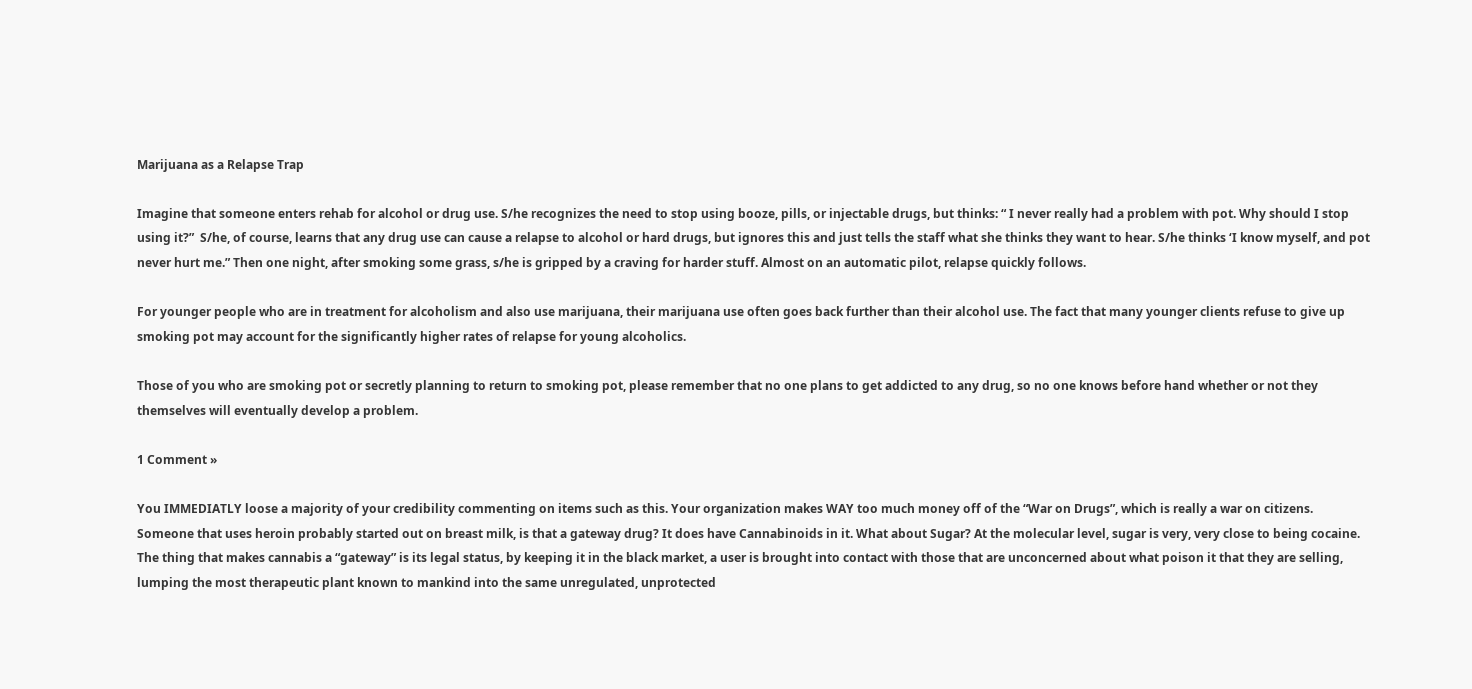Marijuana as a Relapse Trap

Imagine that someone enters rehab for alcohol or drug use. S/he recognizes the need to stop using booze, pills, or injectable drugs, but thinks: “ I never really had a problem with pot. Why should I stop using it?”  S/he, of course, learns that any drug use can cause a relapse to alcohol or hard drugs, but ignores this and just tells the staff what she thinks they want to hear. S/he thinks ‘I know myself, and pot never hurt me.” Then one night, after smoking some grass, s/he is gripped by a craving for harder stuff. Almost on an automatic pilot, relapse quickly follows.

For younger people who are in treatment for alcoholism and also use marijuana, their marijuana use often goes back further than their alcohol use. The fact that many younger clients refuse to give up smoking pot may account for the significantly higher rates of relapse for young alcoholics.

Those of you who are smoking pot or secretly planning to return to smoking pot, please remember that no one plans to get addicted to any drug, so no one knows before hand whether or not they themselves will eventually develop a problem.

1 Comment »

You IMMEDIATLY loose a majority of your credibility commenting on items such as this. Your organization makes WAY too much money off of the “War on Drugs”, which is really a war on citizens. Someone that uses heroin probably started out on breast milk, is that a gateway drug? It does have Cannabinoids in it. What about Sugar? At the molecular level, sugar is very, very close to being cocaine. The thing that makes cannabis a “gateway” is its legal status, by keeping it in the black market, a user is brought into contact with those that are unconcerned about what poison it that they are selling, lumping the most therapeutic plant known to mankind into the same unregulated, unprotected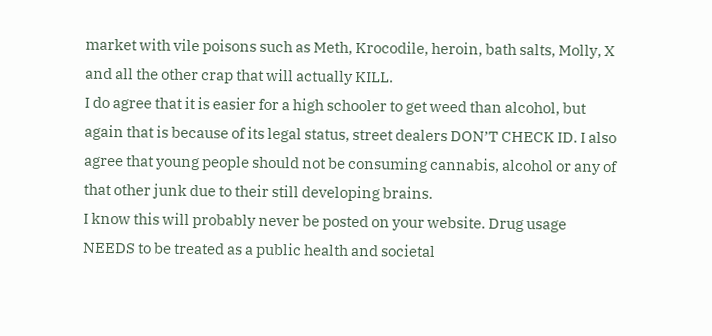market with vile poisons such as Meth, Krocodile, heroin, bath salts, Molly, X and all the other crap that will actually KILL.
I do agree that it is easier for a high schooler to get weed than alcohol, but again that is because of its legal status, street dealers DON’T CHECK ID. I also agree that young people should not be consuming cannabis, alcohol or any of that other junk due to their still developing brains.
I know this will probably never be posted on your website. Drug usage NEEDS to be treated as a public health and societal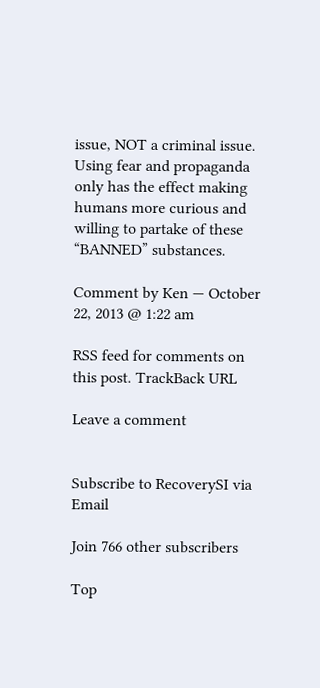issue, NOT a criminal issue. Using fear and propaganda only has the effect making humans more curious and willing to partake of these “BANNED” substances.

Comment by Ken — October 22, 2013 @ 1:22 am

RSS feed for comments on this post. TrackBack URL

Leave a comment


Subscribe to RecoverySI via Email

Join 766 other subscribers

Top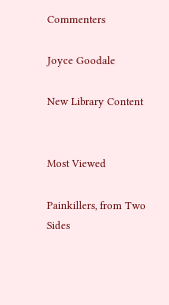Commenters

Joyce Goodale

New Library Content


Most Viewed

Painkillers, from Two Sides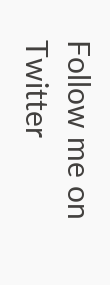Follow me on Twitter